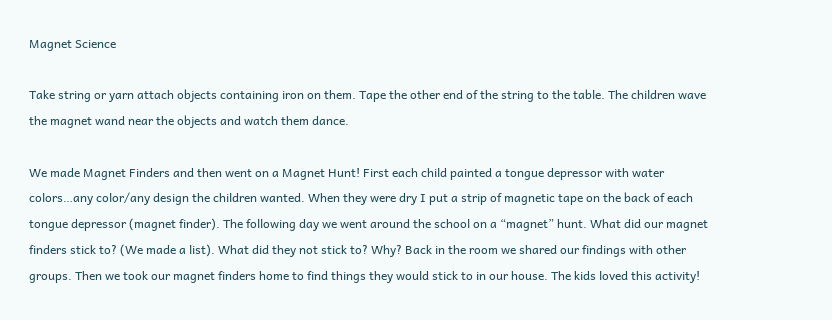Magnet Science

Take string or yarn attach objects containing iron on them. Tape the other end of the string to the table. The children wave the magnet wand near the objects and watch them dance.

We made Magnet Finders and then went on a Magnet Hunt! First each child painted a tongue depressor with water colors…any color/any design the children wanted. When they were dry I put a strip of magnetic tape on the back of each tongue depressor (magnet finder). The following day we went around the school on a “magnet” hunt. What did our magnet finders stick to? (We made a list). What did they not stick to? Why? Back in the room we shared our findings with other groups. Then we took our magnet finders home to find things they would stick to in our house. The kids loved this activity!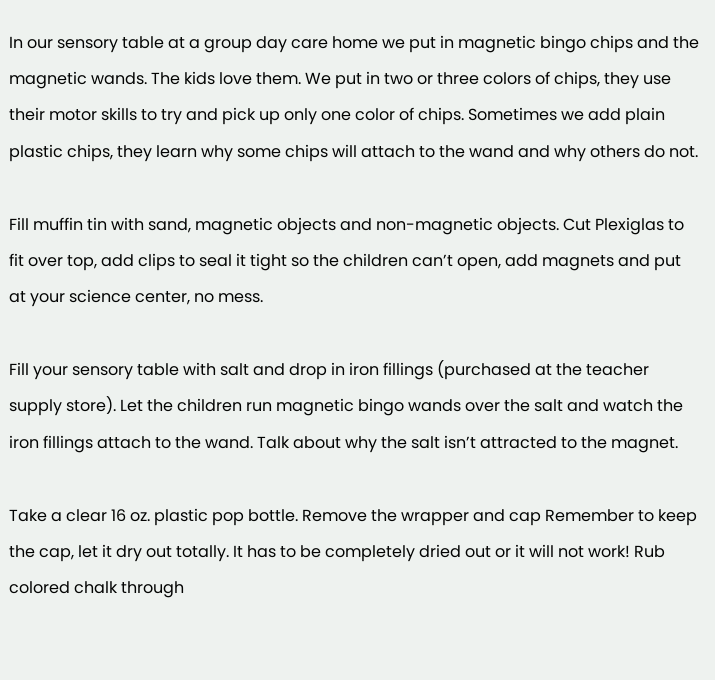In our sensory table at a group day care home we put in magnetic bingo chips and the magnetic wands. The kids love them. We put in two or three colors of chips, they use their motor skills to try and pick up only one color of chips. Sometimes we add plain plastic chips, they learn why some chips will attach to the wand and why others do not.

Fill muffin tin with sand, magnetic objects and non-magnetic objects. Cut Plexiglas to fit over top, add clips to seal it tight so the children can’t open, add magnets and put at your science center, no mess.

Fill your sensory table with salt and drop in iron fillings (purchased at the teacher supply store). Let the children run magnetic bingo wands over the salt and watch the iron fillings attach to the wand. Talk about why the salt isn’t attracted to the magnet.

Take a clear 16 oz. plastic pop bottle. Remove the wrapper and cap Remember to keep the cap, let it dry out totally. It has to be completely dried out or it will not work! Rub colored chalk through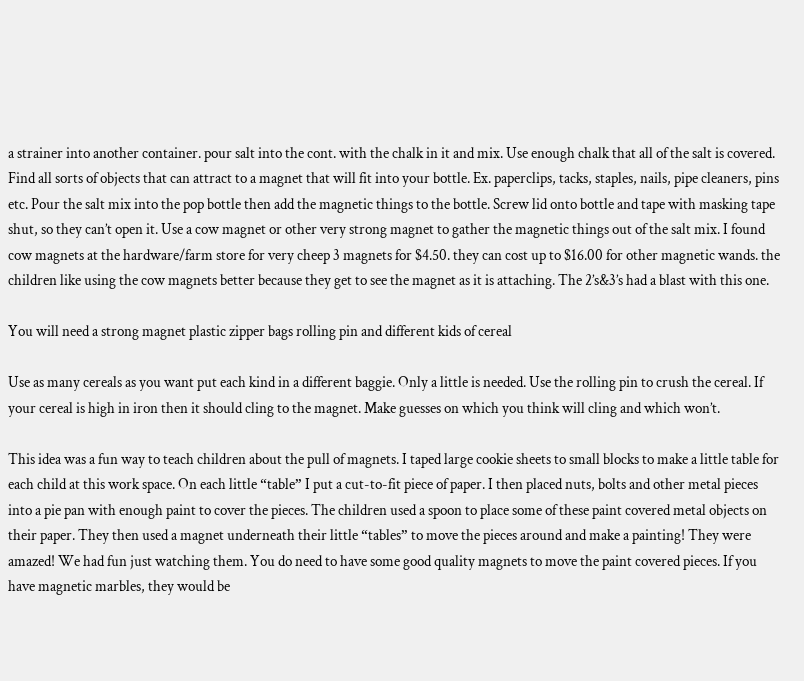a strainer into another container. pour salt into the cont. with the chalk in it and mix. Use enough chalk that all of the salt is covered. Find all sorts of objects that can attract to a magnet that will fit into your bottle. Ex. paperclips, tacks, staples, nails, pipe cleaners, pins etc. Pour the salt mix into the pop bottle then add the magnetic things to the bottle. Screw lid onto bottle and tape with masking tape shut, so they can’t open it. Use a cow magnet or other very strong magnet to gather the magnetic things out of the salt mix. I found cow magnets at the hardware/farm store for very cheep 3 magnets for $4.50. they can cost up to $16.00 for other magnetic wands. the children like using the cow magnets better because they get to see the magnet as it is attaching. The 2’s&3’s had a blast with this one.

You will need a strong magnet plastic zipper bags rolling pin and different kids of cereal

Use as many cereals as you want put each kind in a different baggie. Only a little is needed. Use the rolling pin to crush the cereal. If your cereal is high in iron then it should cling to the magnet. Make guesses on which you think will cling and which won’t.

This idea was a fun way to teach children about the pull of magnets. I taped large cookie sheets to small blocks to make a little table for each child at this work space. On each little “table” I put a cut-to-fit piece of paper. I then placed nuts, bolts and other metal pieces into a pie pan with enough paint to cover the pieces. The children used a spoon to place some of these paint covered metal objects on their paper. They then used a magnet underneath their little “tables” to move the pieces around and make a painting! They were amazed! We had fun just watching them. You do need to have some good quality magnets to move the paint covered pieces. If you have magnetic marbles, they would be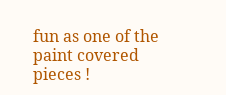fun as one of the paint covered pieces !